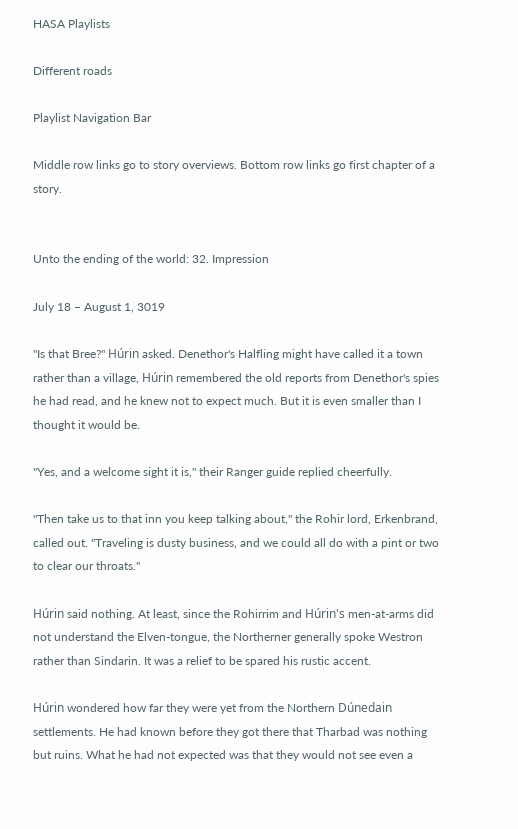HASA Playlists

Different roads

Playlist Navigation Bar

Middle row links go to story overviews. Bottom row links go first chapter of a story.


Unto the ending of the world: 32. Impression

July 18 – August 1, 3019

"Is that Bree?" Húrin asked. Denethor's Halfling might have called it a town rather than a village, Húrin remembered the old reports from Denethor's spies he had read, and he knew not to expect much. But it is even smaller than I thought it would be.

"Yes, and a welcome sight it is," their Ranger guide replied cheerfully.

"Then take us to that inn you keep talking about," the Rohir lord, Erkenbrand, called out. "Traveling is dusty business, and we could all do with a pint or two to clear our throats."

Húrin said nothing. At least, since the Rohirrim and Húrin's men-at-arms did not understand the Elven-tongue, the Northerner generally spoke Westron rather than Sindarin. It was a relief to be spared his rustic accent.

Húrin wondered how far they were yet from the Northern Dúnedain settlements. He had known before they got there that Tharbad was nothing but ruins. What he had not expected was that they would not see even a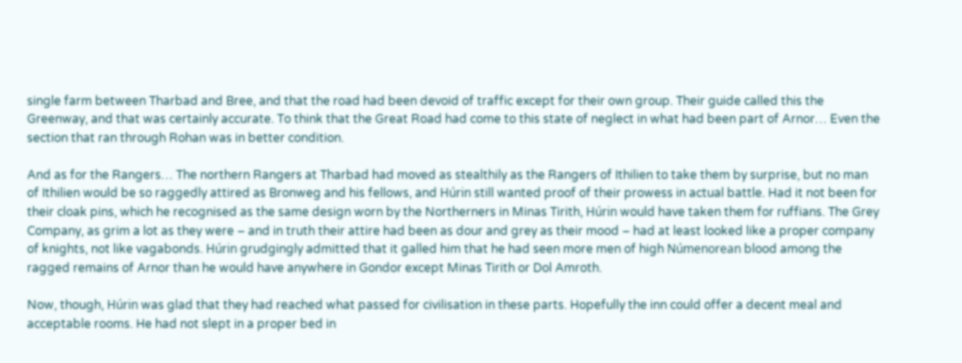single farm between Tharbad and Bree, and that the road had been devoid of traffic except for their own group. Their guide called this the Greenway, and that was certainly accurate. To think that the Great Road had come to this state of neglect in what had been part of Arnor… Even the section that ran through Rohan was in better condition.

And as for the Rangers… The northern Rangers at Tharbad had moved as stealthily as the Rangers of Ithilien to take them by surprise, but no man of Ithilien would be so raggedly attired as Bronweg and his fellows, and Húrin still wanted proof of their prowess in actual battle. Had it not been for their cloak pins, which he recognised as the same design worn by the Northerners in Minas Tirith, Húrin would have taken them for ruffians. The Grey Company, as grim a lot as they were – and in truth their attire had been as dour and grey as their mood – had at least looked like a proper company of knights, not like vagabonds. Húrin grudgingly admitted that it galled him that he had seen more men of high Númenorean blood among the ragged remains of Arnor than he would have anywhere in Gondor except Minas Tirith or Dol Amroth.

Now, though, Húrin was glad that they had reached what passed for civilisation in these parts. Hopefully the inn could offer a decent meal and acceptable rooms. He had not slept in a proper bed in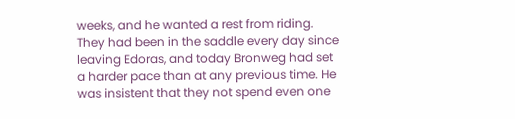weeks, and he wanted a rest from riding. They had been in the saddle every day since leaving Edoras, and today Bronweg had set a harder pace than at any previous time. He was insistent that they not spend even one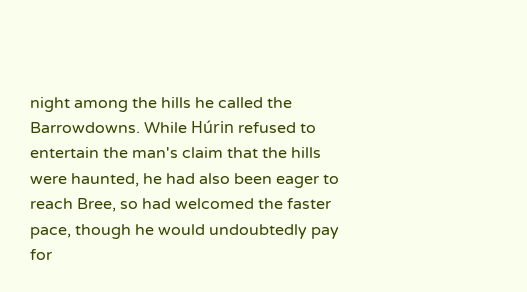night among the hills he called the Barrowdowns. While Húrin refused to entertain the man's claim that the hills were haunted, he had also been eager to reach Bree, so had welcomed the faster pace, though he would undoubtedly pay for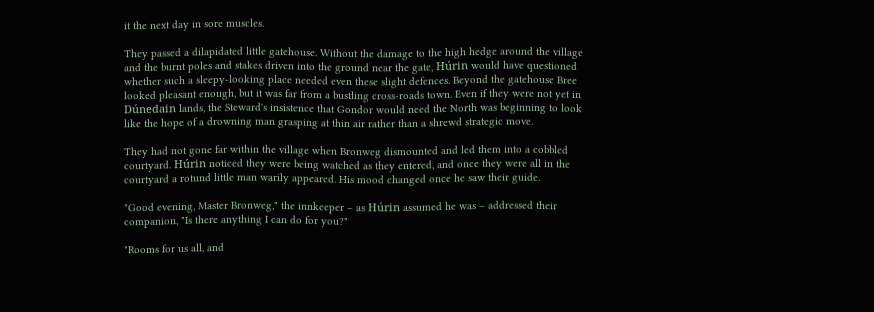it the next day in sore muscles.

They passed a dilapidated little gatehouse. Without the damage to the high hedge around the village and the burnt poles and stakes driven into the ground near the gate, Húrin would have questioned whether such a sleepy-looking place needed even these slight defences. Beyond the gatehouse Bree looked pleasant enough, but it was far from a bustling cross-roads town. Even if they were not yet in Dúnedain lands, the Steward's insistence that Gondor would need the North was beginning to look like the hope of a drowning man grasping at thin air rather than a shrewd strategic move.

They had not gone far within the village when Bronweg dismounted and led them into a cobbled courtyard. Húrin noticed they were being watched as they entered, and once they were all in the courtyard a rotund little man warily appeared. His mood changed once he saw their guide.

"Good evening, Master Bronweg," the innkeeper – as Húrin assumed he was – addressed their companion, "Is there anything I can do for you?"

"Rooms for us all, and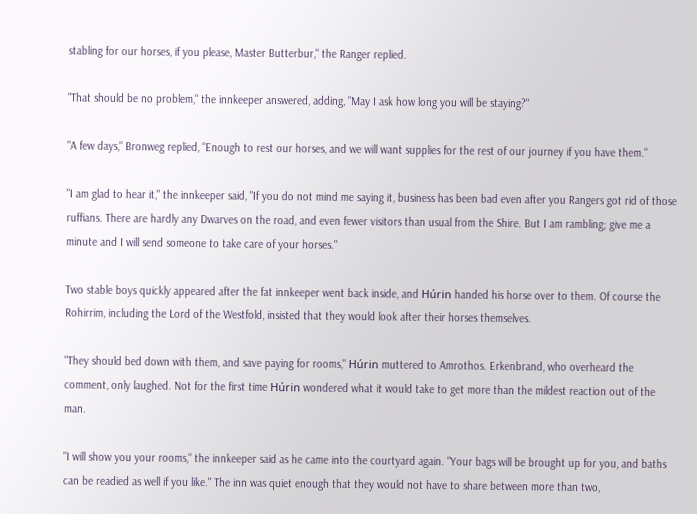stabling for our horses, if you please, Master Butterbur," the Ranger replied.

"That should be no problem," the innkeeper answered, adding, "May I ask how long you will be staying?"

"A few days," Bronweg replied, "Enough to rest our horses, and we will want supplies for the rest of our journey if you have them."

"I am glad to hear it," the innkeeper said, "If you do not mind me saying it, business has been bad even after you Rangers got rid of those ruffians. There are hardly any Dwarves on the road, and even fewer visitors than usual from the Shire. But I am rambling; give me a minute and I will send someone to take care of your horses."

Two stable boys quickly appeared after the fat innkeeper went back inside, and Húrin handed his horse over to them. Of course the Rohirrim, including the Lord of the Westfold, insisted that they would look after their horses themselves.

"They should bed down with them, and save paying for rooms," Húrin muttered to Amrothos. Erkenbrand, who overheard the comment, only laughed. Not for the first time Húrin wondered what it would take to get more than the mildest reaction out of the man.

"I will show you your rooms," the innkeeper said as he came into the courtyard again. "Your bags will be brought up for you, and baths can be readied as well if you like." The inn was quiet enough that they would not have to share between more than two,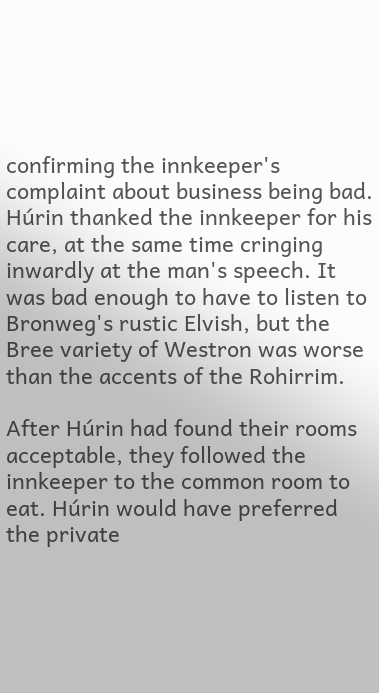confirming the innkeeper's complaint about business being bad. Húrin thanked the innkeeper for his care, at the same time cringing inwardly at the man's speech. It was bad enough to have to listen to Bronweg's rustic Elvish, but the Bree variety of Westron was worse than the accents of the Rohirrim.

After Húrin had found their rooms acceptable, they followed the innkeeper to the common room to eat. Húrin would have preferred the private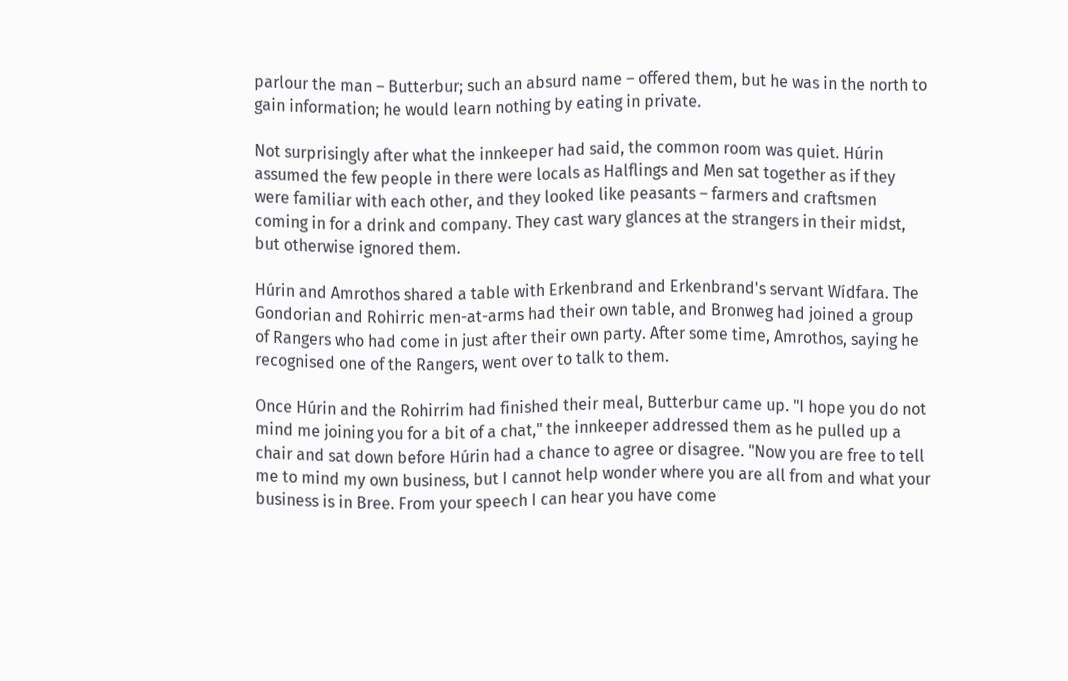parlour the man – Butterbur; such an absurd name – offered them, but he was in the north to gain information; he would learn nothing by eating in private.

Not surprisingly after what the innkeeper had said, the common room was quiet. Húrin assumed the few people in there were locals as Halflings and Men sat together as if they were familiar with each other, and they looked like peasants – farmers and craftsmen coming in for a drink and company. They cast wary glances at the strangers in their midst, but otherwise ignored them.

Húrin and Amrothos shared a table with Erkenbrand and Erkenbrand's servant Wídfara. The Gondorian and Rohirric men-at-arms had their own table, and Bronweg had joined a group of Rangers who had come in just after their own party. After some time, Amrothos, saying he recognised one of the Rangers, went over to talk to them.

Once Húrin and the Rohirrim had finished their meal, Butterbur came up. "I hope you do not mind me joining you for a bit of a chat," the innkeeper addressed them as he pulled up a chair and sat down before Húrin had a chance to agree or disagree. "Now you are free to tell me to mind my own business, but I cannot help wonder where you are all from and what your business is in Bree. From your speech I can hear you have come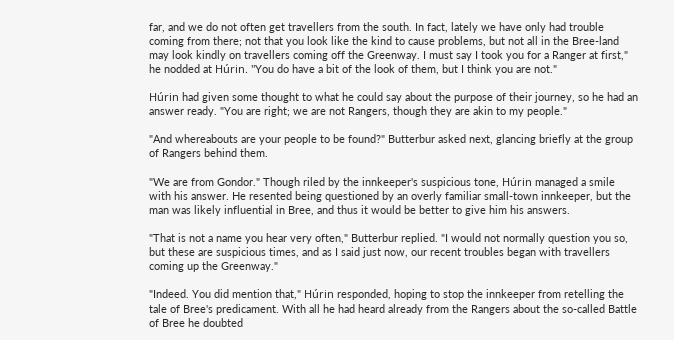far, and we do not often get travellers from the south. In fact, lately we have only had trouble coming from there; not that you look like the kind to cause problems, but not all in the Bree-land may look kindly on travellers coming off the Greenway. I must say I took you for a Ranger at first," he nodded at Húrin. "You do have a bit of the look of them, but I think you are not."

Húrin had given some thought to what he could say about the purpose of their journey, so he had an answer ready. "You are right; we are not Rangers, though they are akin to my people."

"And whereabouts are your people to be found?" Butterbur asked next, glancing briefly at the group of Rangers behind them.

"We are from Gondor." Though riled by the innkeeper's suspicious tone, Húrin managed a smile with his answer. He resented being questioned by an overly familiar small-town innkeeper, but the man was likely influential in Bree, and thus it would be better to give him his answers.

"That is not a name you hear very often," Butterbur replied. "I would not normally question you so, but these are suspicious times, and as I said just now, our recent troubles began with travellers coming up the Greenway."

"Indeed. You did mention that," Húrin responded, hoping to stop the innkeeper from retelling the tale of Bree's predicament. With all he had heard already from the Rangers about the so-called Battle of Bree he doubted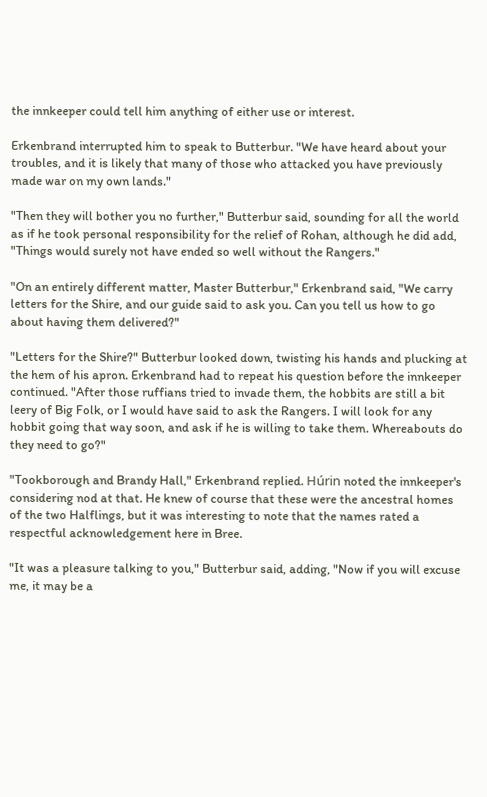the innkeeper could tell him anything of either use or interest.

Erkenbrand interrupted him to speak to Butterbur. "We have heard about your troubles, and it is likely that many of those who attacked you have previously made war on my own lands."

"Then they will bother you no further," Butterbur said, sounding for all the world as if he took personal responsibility for the relief of Rohan, although he did add, "Things would surely not have ended so well without the Rangers."

"On an entirely different matter, Master Butterbur," Erkenbrand said, "We carry letters for the Shire, and our guide said to ask you. Can you tell us how to go about having them delivered?"

"Letters for the Shire?" Butterbur looked down, twisting his hands and plucking at the hem of his apron. Erkenbrand had to repeat his question before the innkeeper continued. "After those ruffians tried to invade them, the hobbits are still a bit leery of Big Folk, or I would have said to ask the Rangers. I will look for any hobbit going that way soon, and ask if he is willing to take them. Whereabouts do they need to go?"

"Tookborough and Brandy Hall," Erkenbrand replied. Húrin noted the innkeeper's considering nod at that. He knew of course that these were the ancestral homes of the two Halflings, but it was interesting to note that the names rated a respectful acknowledgement here in Bree.

"It was a pleasure talking to you," Butterbur said, adding, "Now if you will excuse me, it may be a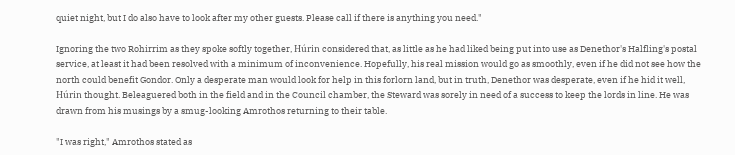quiet night, but I do also have to look after my other guests. Please call if there is anything you need."

Ignoring the two Rohirrim as they spoke softly together, Húrin considered that, as little as he had liked being put into use as Denethor's Halfling's postal service, at least it had been resolved with a minimum of inconvenience. Hopefully, his real mission would go as smoothly, even if he did not see how the north could benefit Gondor. Only a desperate man would look for help in this forlorn land, but in truth, Denethor was desperate, even if he hid it well, Húrin thought. Beleaguered both in the field and in the Council chamber, the Steward was sorely in need of a success to keep the lords in line. He was drawn from his musings by a smug-looking Amrothos returning to their table.

"I was right," Amrothos stated as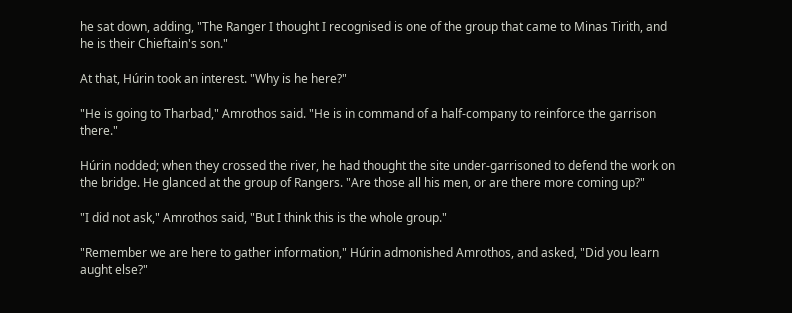he sat down, adding, "The Ranger I thought I recognised is one of the group that came to Minas Tirith, and he is their Chieftain's son."

At that, Húrin took an interest. "Why is he here?"

"He is going to Tharbad," Amrothos said. "He is in command of a half-company to reinforce the garrison there."

Húrin nodded; when they crossed the river, he had thought the site under-garrisoned to defend the work on the bridge. He glanced at the group of Rangers. "Are those all his men, or are there more coming up?"

"I did not ask," Amrothos said, "But I think this is the whole group."

"Remember we are here to gather information," Húrin admonished Amrothos, and asked, "Did you learn aught else?"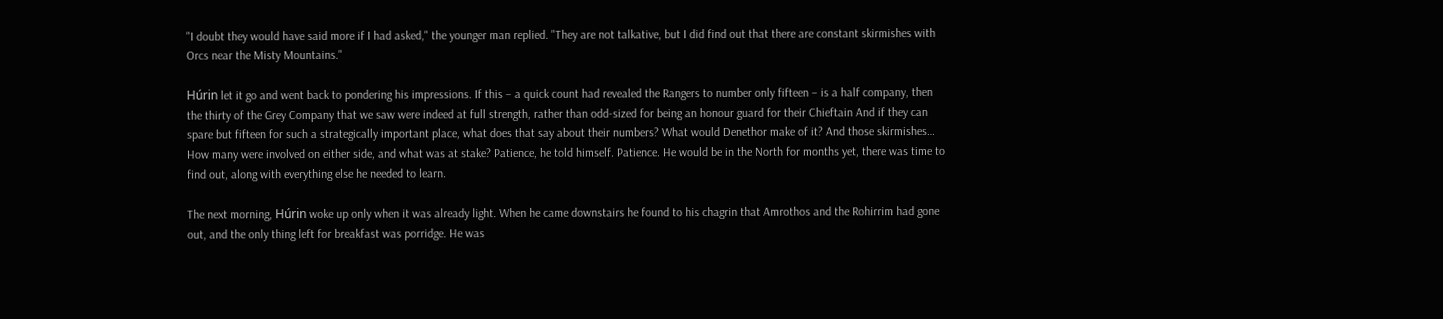"I doubt they would have said more if I had asked," the younger man replied. "They are not talkative, but I did find out that there are constant skirmishes with Orcs near the Misty Mountains."

Húrin let it go and went back to pondering his impressions. If this – a quick count had revealed the Rangers to number only fifteen – is a half company, then the thirty of the Grey Company that we saw were indeed at full strength, rather than odd-sized for being an honour guard for their Chieftain And if they can spare but fifteen for such a strategically important place, what does that say about their numbers? What would Denethor make of it? And those skirmishes… How many were involved on either side, and what was at stake? Patience, he told himself. Patience. He would be in the North for months yet, there was time to find out, along with everything else he needed to learn.

The next morning, Húrin woke up only when it was already light. When he came downstairs he found to his chagrin that Amrothos and the Rohirrim had gone out, and the only thing left for breakfast was porridge. He was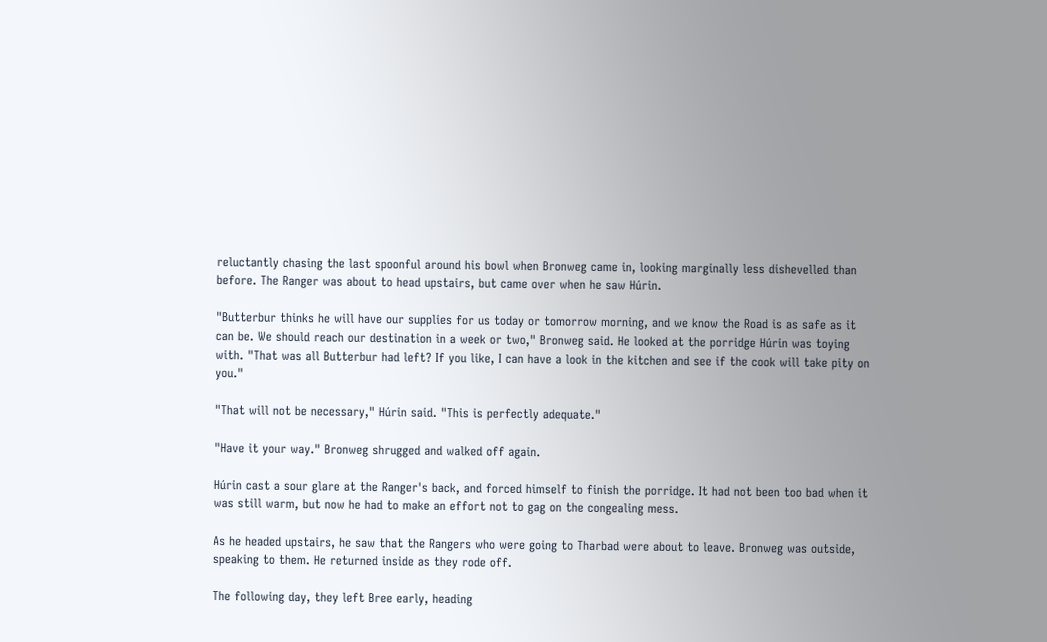reluctantly chasing the last spoonful around his bowl when Bronweg came in, looking marginally less dishevelled than before. The Ranger was about to head upstairs, but came over when he saw Húrin.

"Butterbur thinks he will have our supplies for us today or tomorrow morning, and we know the Road is as safe as it can be. We should reach our destination in a week or two," Bronweg said. He looked at the porridge Húrin was toying with. "That was all Butterbur had left? If you like, I can have a look in the kitchen and see if the cook will take pity on you."

"That will not be necessary," Húrin said. "This is perfectly adequate."

"Have it your way." Bronweg shrugged and walked off again.

Húrin cast a sour glare at the Ranger's back, and forced himself to finish the porridge. It had not been too bad when it was still warm, but now he had to make an effort not to gag on the congealing mess.

As he headed upstairs, he saw that the Rangers who were going to Tharbad were about to leave. Bronweg was outside, speaking to them. He returned inside as they rode off.

The following day, they left Bree early, heading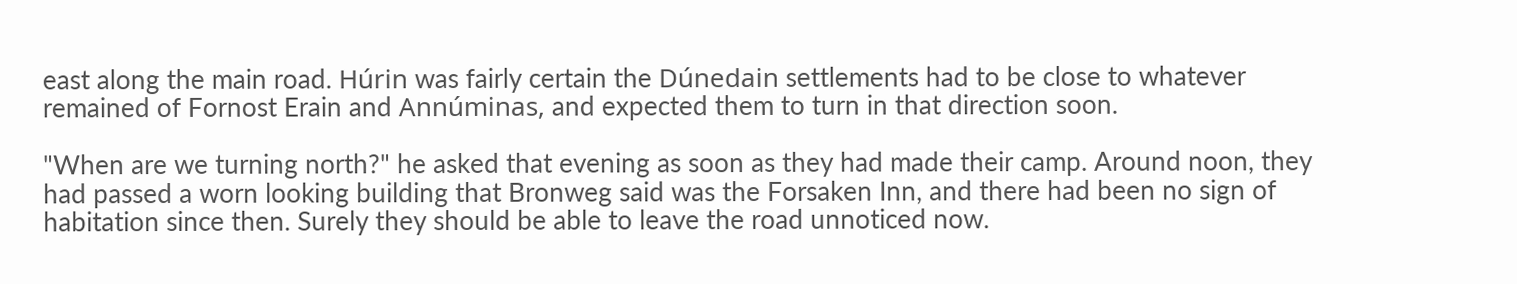east along the main road. Húrin was fairly certain the Dúnedain settlements had to be close to whatever remained of Fornost Erain and Annúminas, and expected them to turn in that direction soon.

"When are we turning north?" he asked that evening as soon as they had made their camp. Around noon, they had passed a worn looking building that Bronweg said was the Forsaken Inn, and there had been no sign of habitation since then. Surely they should be able to leave the road unnoticed now.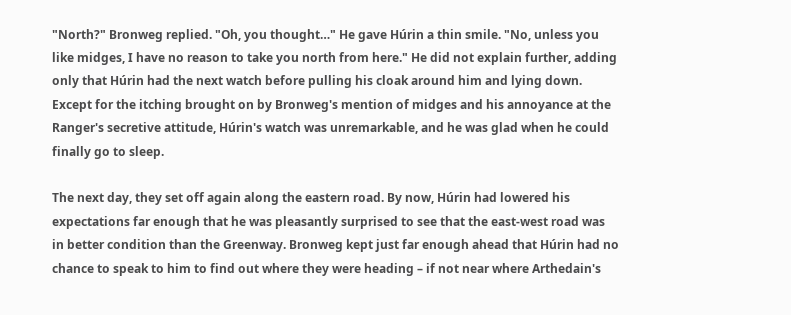"North?" Bronweg replied. "Oh, you thought…" He gave Húrin a thin smile. "No, unless you like midges, I have no reason to take you north from here." He did not explain further, adding only that Húrin had the next watch before pulling his cloak around him and lying down. Except for the itching brought on by Bronweg's mention of midges and his annoyance at the Ranger's secretive attitude, Húrin's watch was unremarkable, and he was glad when he could finally go to sleep.

The next day, they set off again along the eastern road. By now, Húrin had lowered his expectations far enough that he was pleasantly surprised to see that the east-west road was in better condition than the Greenway. Bronweg kept just far enough ahead that Húrin had no chance to speak to him to find out where they were heading – if not near where Arthedain's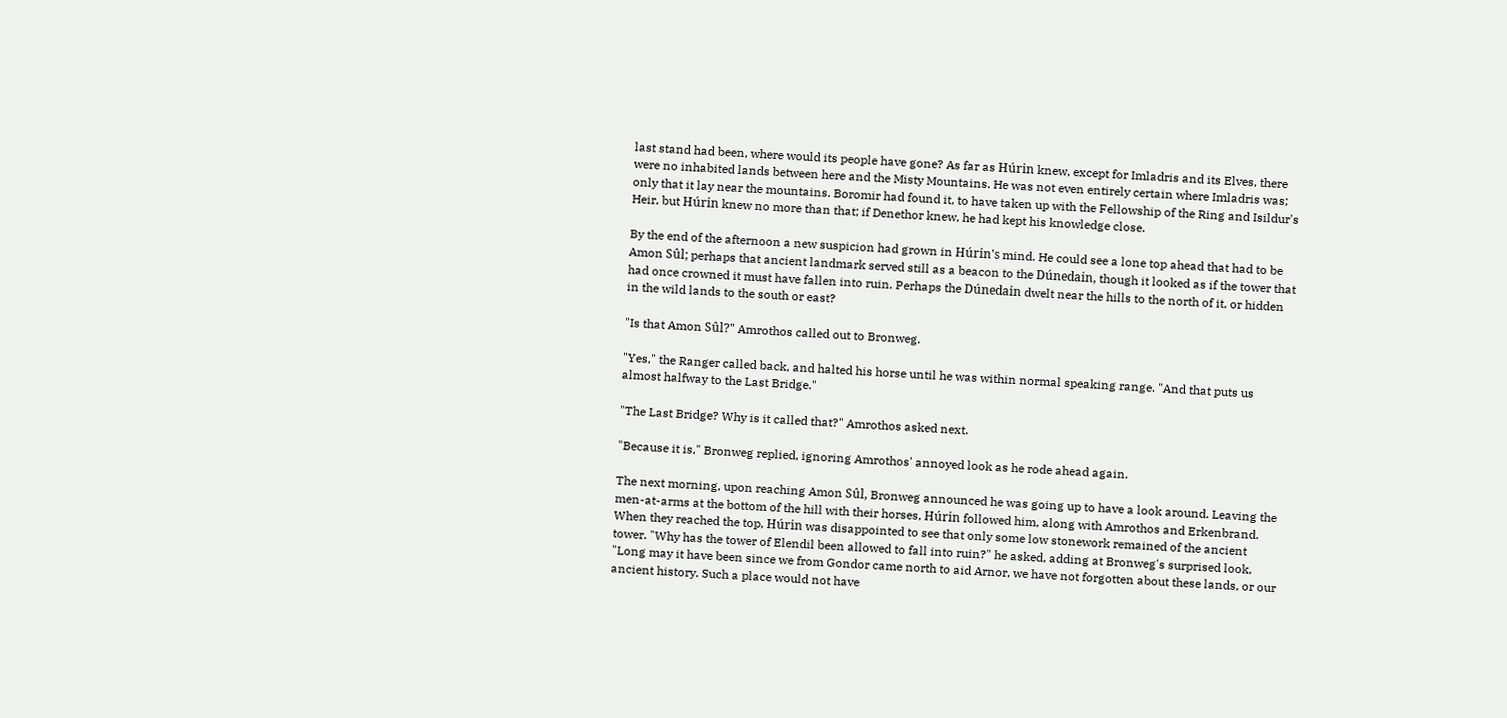last stand had been, where would its people have gone? As far as Húrin knew, except for Imladris and its Elves, there were no inhabited lands between here and the Misty Mountains. He was not even entirely certain where Imladris was; only that it lay near the mountains. Boromir had found it, to have taken up with the Fellowship of the Ring and Isildur's Heir, but Húrin knew no more than that; if Denethor knew, he had kept his knowledge close.

By the end of the afternoon a new suspicion had grown in Húrin's mind. He could see a lone top ahead that had to be Amon Sûl; perhaps that ancient landmark served still as a beacon to the Dúnedain, though it looked as if the tower that had once crowned it must have fallen into ruin. Perhaps the Dúnedain dwelt near the hills to the north of it, or hidden in the wild lands to the south or east?

"Is that Amon Sûl?" Amrothos called out to Bronweg.

"Yes," the Ranger called back, and halted his horse until he was within normal speaking range. "And that puts us almost halfway to the Last Bridge."

"The Last Bridge? Why is it called that?" Amrothos asked next.

"Because it is," Bronweg replied, ignoring Amrothos' annoyed look as he rode ahead again.

The next morning, upon reaching Amon Sûl, Bronweg announced he was going up to have a look around. Leaving the men-at-arms at the bottom of the hill with their horses, Húrin followed him, along with Amrothos and Erkenbrand. When they reached the top, Húrin was disappointed to see that only some low stonework remained of the ancient tower. "Why has the tower of Elendil been allowed to fall into ruin?" he asked, adding at Bronweg's surprised look, "Long may it have been since we from Gondor came north to aid Arnor, we have not forgotten about these lands, or our ancient history. Such a place would not have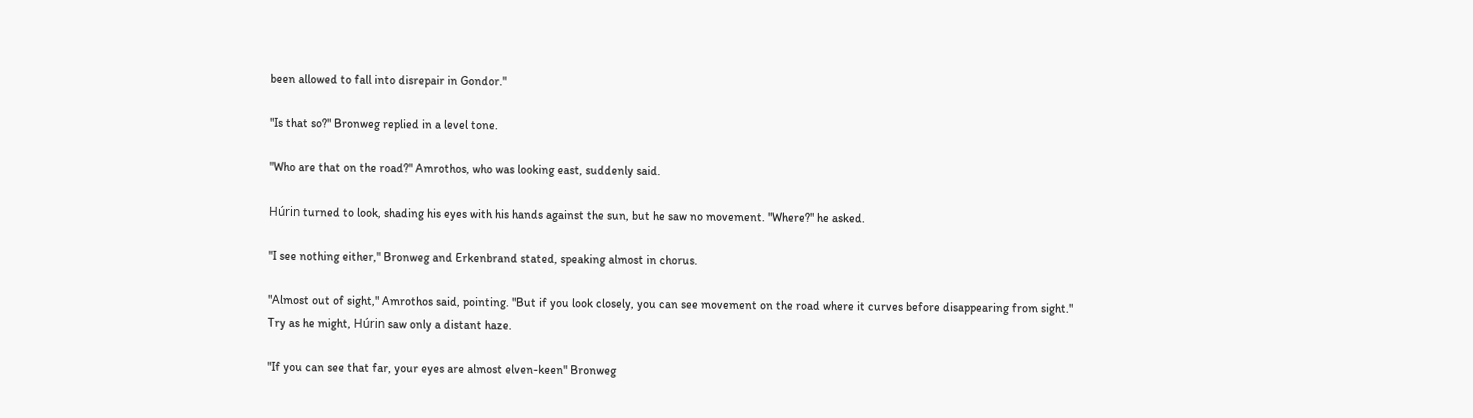been allowed to fall into disrepair in Gondor."

"Is that so?" Bronweg replied in a level tone.

"Who are that on the road?" Amrothos, who was looking east, suddenly said.

Húrin turned to look, shading his eyes with his hands against the sun, but he saw no movement. "Where?" he asked.

"I see nothing either," Bronweg and Erkenbrand stated, speaking almost in chorus.

"Almost out of sight," Amrothos said, pointing. "But if you look closely, you can see movement on the road where it curves before disappearing from sight." Try as he might, Húrin saw only a distant haze.

"If you can see that far, your eyes are almost elven-keen" Bronweg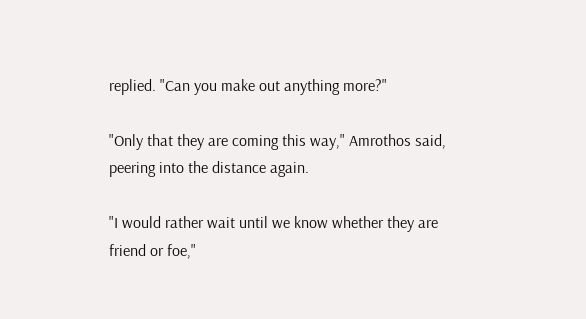replied. "Can you make out anything more?"

"Only that they are coming this way," Amrothos said, peering into the distance again.

"I would rather wait until we know whether they are friend or foe,"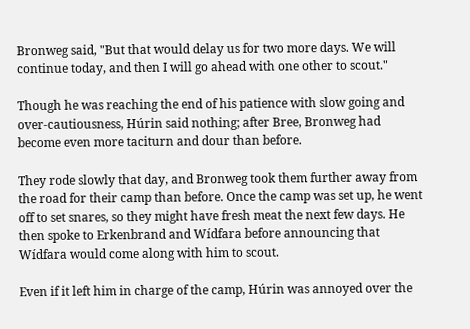Bronweg said, "But that would delay us for two more days. We will continue today, and then I will go ahead with one other to scout."

Though he was reaching the end of his patience with slow going and over-cautiousness, Húrin said nothing; after Bree, Bronweg had become even more taciturn and dour than before.

They rode slowly that day, and Bronweg took them further away from the road for their camp than before. Once the camp was set up, he went off to set snares, so they might have fresh meat the next few days. He then spoke to Erkenbrand and Wídfara before announcing that Wídfara would come along with him to scout.

Even if it left him in charge of the camp, Húrin was annoyed over the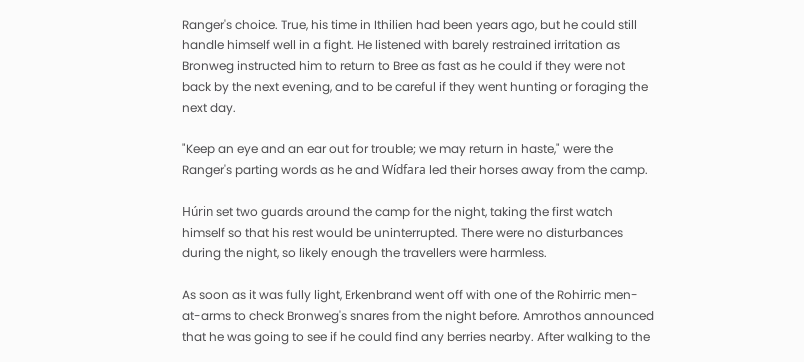Ranger's choice. True, his time in Ithilien had been years ago, but he could still handle himself well in a fight. He listened with barely restrained irritation as Bronweg instructed him to return to Bree as fast as he could if they were not back by the next evening, and to be careful if they went hunting or foraging the next day.

"Keep an eye and an ear out for trouble; we may return in haste," were the Ranger's parting words as he and Wídfara led their horses away from the camp.

Húrin set two guards around the camp for the night, taking the first watch himself so that his rest would be uninterrupted. There were no disturbances during the night, so likely enough the travellers were harmless.

As soon as it was fully light, Erkenbrand went off with one of the Rohirric men-at-arms to check Bronweg's snares from the night before. Amrothos announced that he was going to see if he could find any berries nearby. After walking to the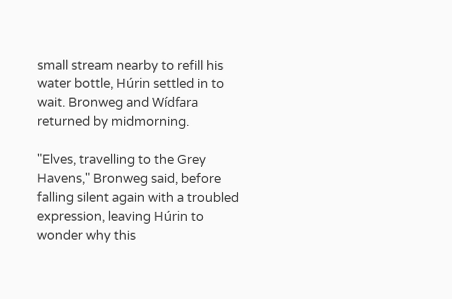small stream nearby to refill his water bottle, Húrin settled in to wait. Bronweg and Wídfara returned by midmorning.

"Elves, travelling to the Grey Havens," Bronweg said, before falling silent again with a troubled expression, leaving Húrin to wonder why this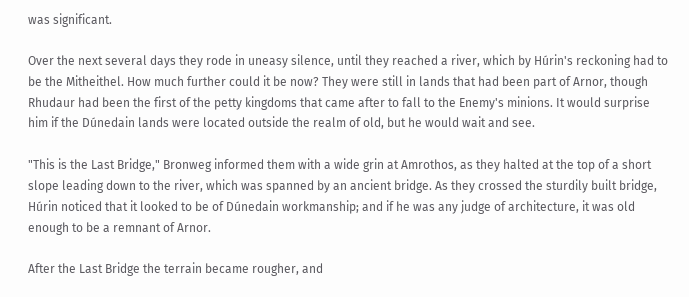was significant.

Over the next several days they rode in uneasy silence, until they reached a river, which by Húrin's reckoning had to be the Mitheithel. How much further could it be now? They were still in lands that had been part of Arnor, though Rhudaur had been the first of the petty kingdoms that came after to fall to the Enemy's minions. It would surprise him if the Dúnedain lands were located outside the realm of old, but he would wait and see.

"This is the Last Bridge," Bronweg informed them with a wide grin at Amrothos, as they halted at the top of a short slope leading down to the river, which was spanned by an ancient bridge. As they crossed the sturdily built bridge, Húrin noticed that it looked to be of Dúnedain workmanship; and if he was any judge of architecture, it was old enough to be a remnant of Arnor.

After the Last Bridge the terrain became rougher, and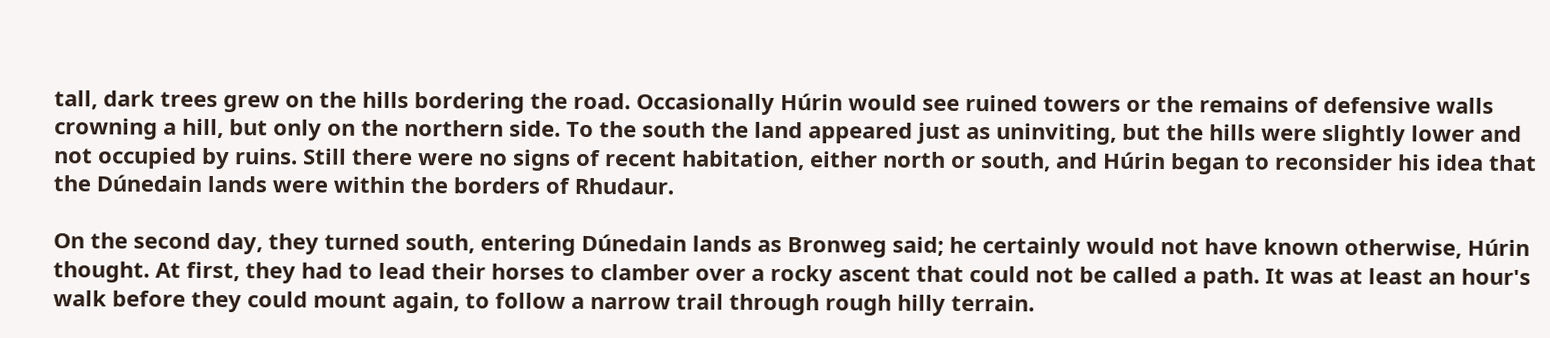tall, dark trees grew on the hills bordering the road. Occasionally Húrin would see ruined towers or the remains of defensive walls crowning a hill, but only on the northern side. To the south the land appeared just as uninviting, but the hills were slightly lower and not occupied by ruins. Still there were no signs of recent habitation, either north or south, and Húrin began to reconsider his idea that the Dúnedain lands were within the borders of Rhudaur.

On the second day, they turned south, entering Dúnedain lands as Bronweg said; he certainly would not have known otherwise, Húrin thought. At first, they had to lead their horses to clamber over a rocky ascent that could not be called a path. It was at least an hour's walk before they could mount again, to follow a narrow trail through rough hilly terrain.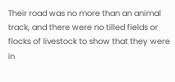Their road was no more than an animal track, and there were no tilled fields or flocks of livestock to show that they were in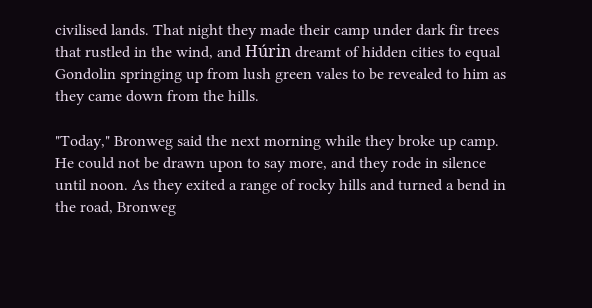civilised lands. That night they made their camp under dark fir trees that rustled in the wind, and Húrin dreamt of hidden cities to equal Gondolin springing up from lush green vales to be revealed to him as they came down from the hills.

"Today," Bronweg said the next morning while they broke up camp. He could not be drawn upon to say more, and they rode in silence until noon. As they exited a range of rocky hills and turned a bend in the road, Bronweg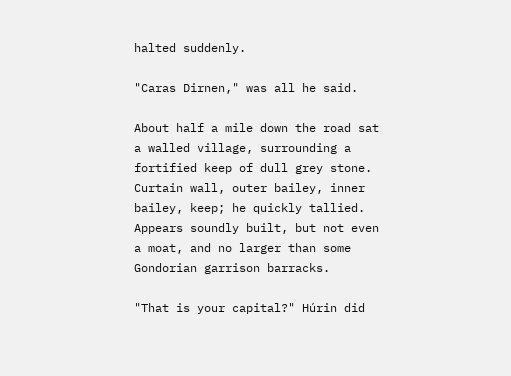halted suddenly.

"Caras Dirnen," was all he said.

About half a mile down the road sat a walled village, surrounding a fortified keep of dull grey stone. Curtain wall, outer bailey, inner bailey, keep; he quickly tallied. Appears soundly built, but not even a moat, and no larger than some Gondorian garrison barracks.

"That is your capital?" Húrin did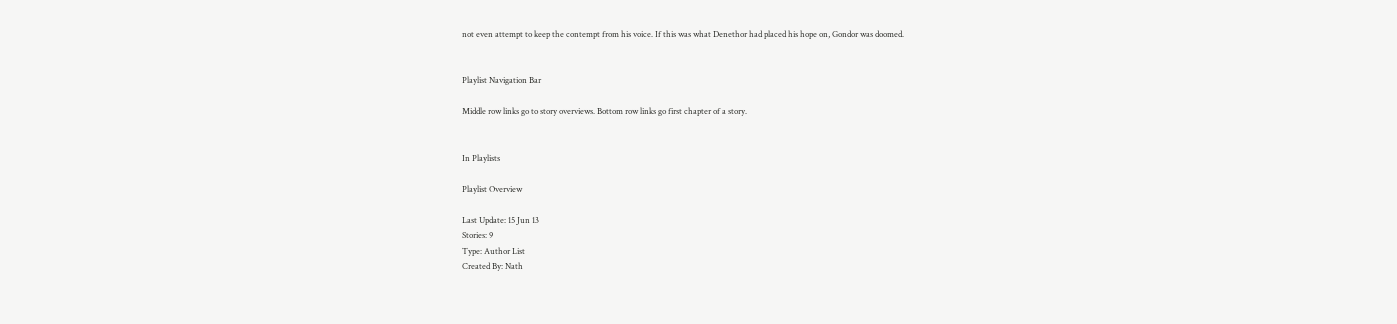not even attempt to keep the contempt from his voice. If this was what Denethor had placed his hope on, Gondor was doomed.


Playlist Navigation Bar

Middle row links go to story overviews. Bottom row links go first chapter of a story.


In Playlists

Playlist Overview

Last Update: 15 Jun 13
Stories: 9
Type: Author List
Created By: Nath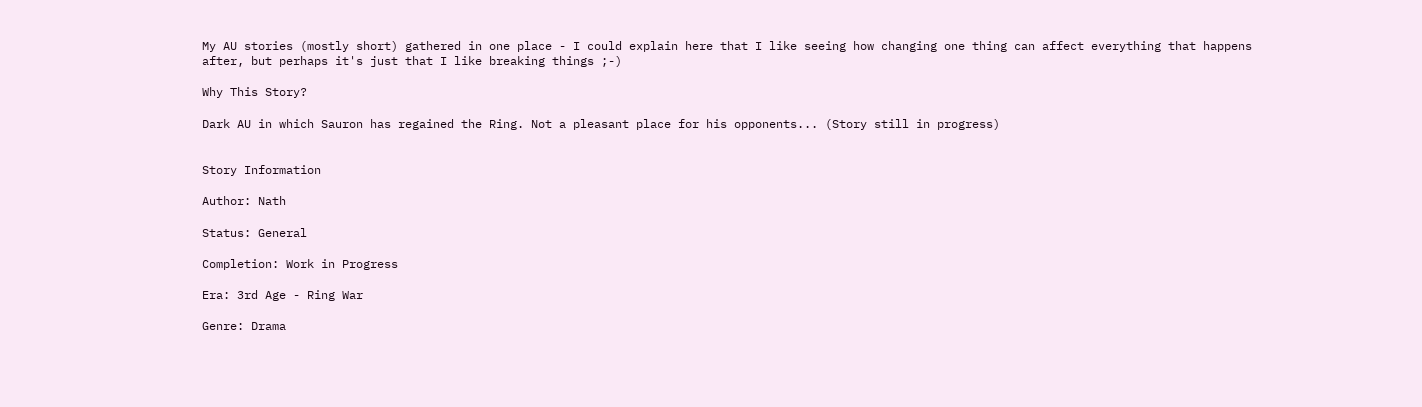My AU stories (mostly short) gathered in one place - I could explain here that I like seeing how changing one thing can affect everything that happens after, but perhaps it's just that I like breaking things ;-)

Why This Story?

Dark AU in which Sauron has regained the Ring. Not a pleasant place for his opponents... (Story still in progress)


Story Information

Author: Nath

Status: General

Completion: Work in Progress

Era: 3rd Age - Ring War

Genre: Drama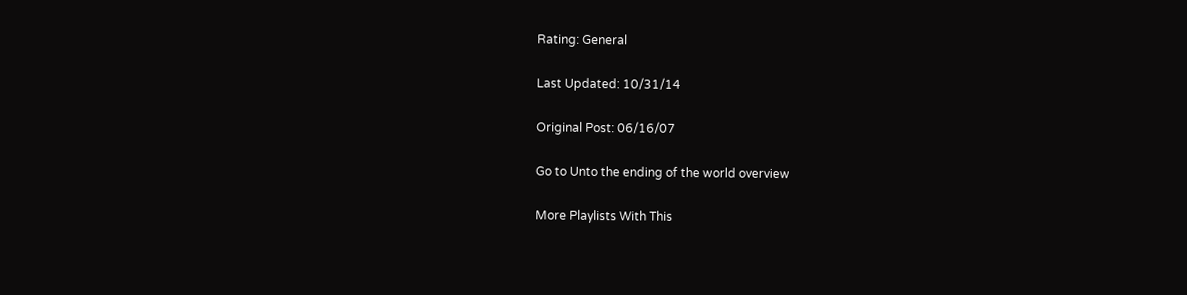Rating: General

Last Updated: 10/31/14

Original Post: 06/16/07

Go to Unto the ending of the world overview

More Playlists With This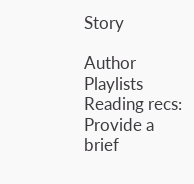Story

Author Playlists
Reading recs: Provide a brief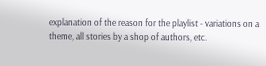explanation of the reason for the playlist - variations on a theme, all stories by a shop of authors, etc.